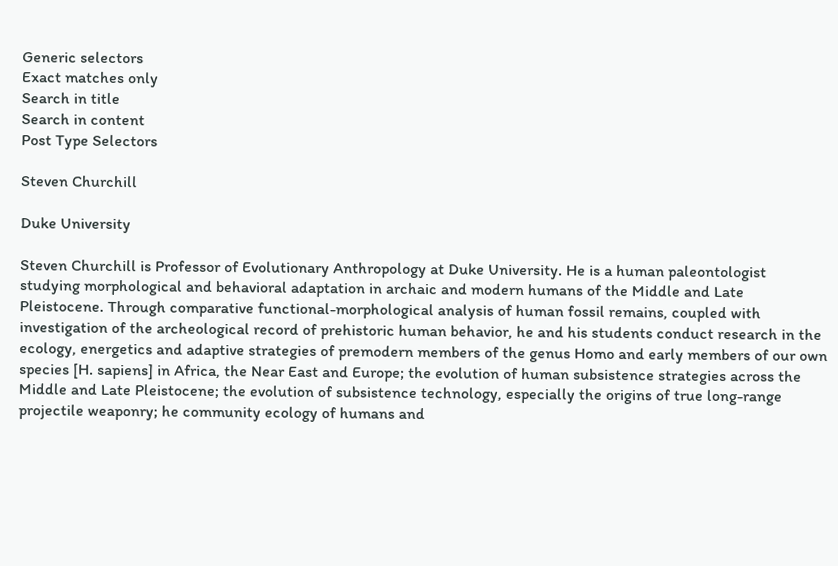Generic selectors
Exact matches only
Search in title
Search in content
Post Type Selectors

Steven Churchill

Duke University

Steven Churchill is Professor of Evolutionary Anthropology at Duke University. He is a human paleontologist studying morphological and behavioral adaptation in archaic and modern humans of the Middle and Late Pleistocene. Through comparative functional-morphological analysis of human fossil remains, coupled with investigation of the archeological record of prehistoric human behavior, he and his students conduct research in the ecology, energetics and adaptive strategies of premodern members of the genus Homo and early members of our own species [H. sapiens] in Africa, the Near East and Europe; the evolution of human subsistence strategies across the Middle and Late Pleistocene; the evolution of subsistence technology, especially the origins of true long-range projectile weaponry; he community ecology of humans and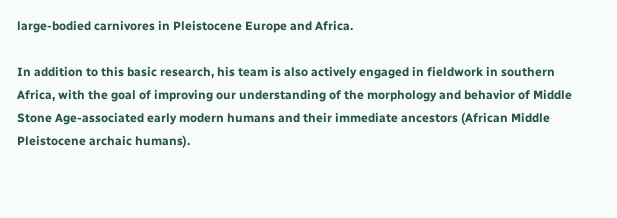large-bodied carnivores in Pleistocene Europe and Africa.

In addition to this basic research, his team is also actively engaged in fieldwork in southern Africa, with the goal of improving our understanding of the morphology and behavior of Middle Stone Age-associated early modern humans and their immediate ancestors (African Middle Pleistocene archaic humans).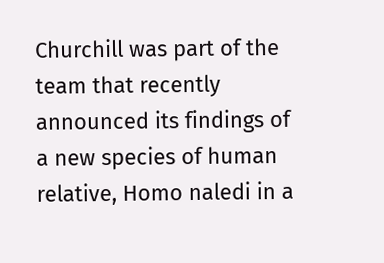Churchill was part of the team that recently announced its findings of a new species of human relative, Homo naledi in a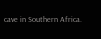cave in Southern Africa.